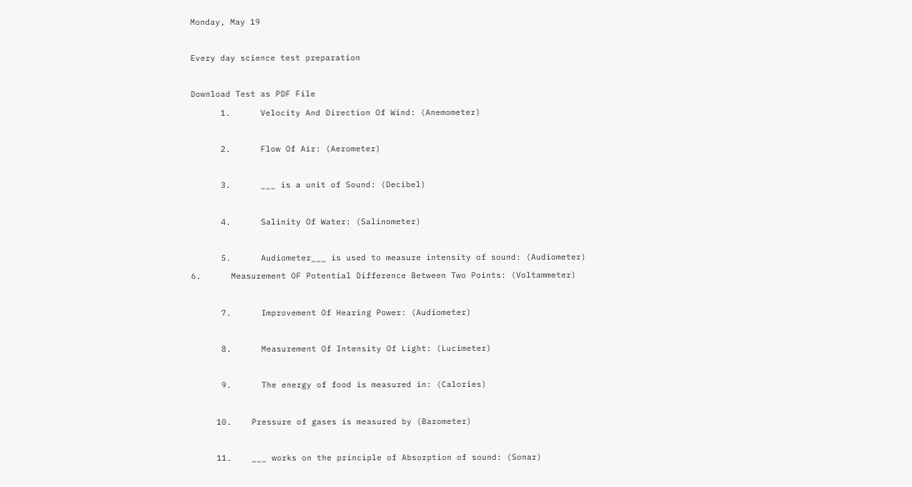Monday, May 19

Every day science test preparation

Download Test as PDF File
      1.      Velocity And Direction Of Wind: (Anemometer)

      2.      Flow Of Air: (Aerometer)

      3.      ___ is a unit of Sound: (Decibel)

      4.      Salinity Of Water: (Salinometer)

      5.      Audiometer___ is used to measure intensity of sound: (Audiometer)
6.      Measurement OF Potential Difference Between Two Points: (Voltammeter)

      7.      Improvement Of Hearing Power: (Audiometer)

      8.      Measurement Of Intensity Of Light: (Lucimeter)

      9.      The energy of food is measured in: (Calories)

     10.    Pressure of gases is measured by (Barometer)

     11.    ___ works on the principle of Absorption of sound: (Sonar)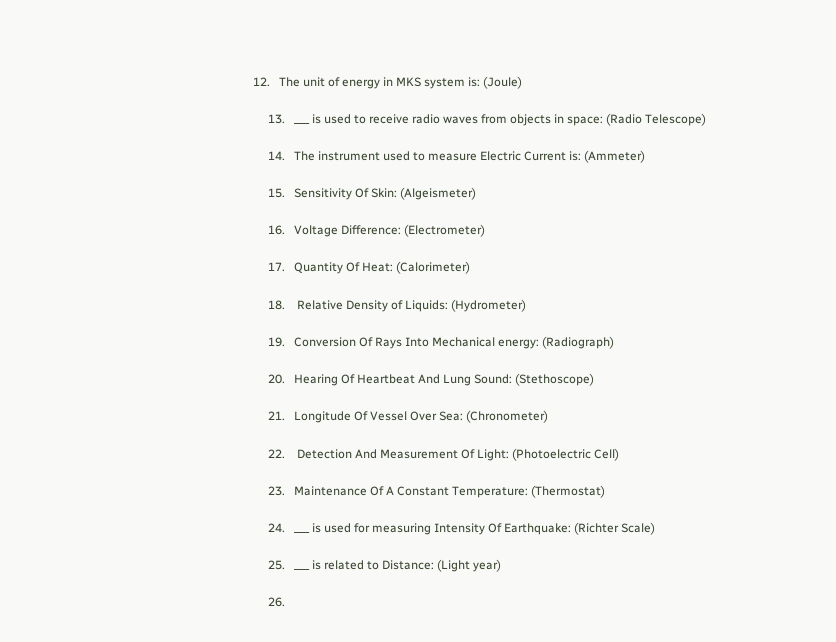12.   The unit of energy in MKS system is: (Joule)

     13.   ___ is used to receive radio waves from objects in space: (Radio Telescope)

     14.   The instrument used to measure Electric Current is: (Ammeter)

     15.   Sensitivity Of Skin: (Algeismeter)

     16.   Voltage Difference: (Electrometer)

     17.   Quantity Of Heat: (Calorimeter)

     18.    Relative Density of Liquids: (Hydrometer)

     19.   Conversion Of Rays Into Mechanical energy: (Radiograph)

     20.   Hearing Of Heartbeat And Lung Sound: (Stethoscope)

     21.   Longitude Of Vessel Over Sea: (Chronometer)

     22.    Detection And Measurement Of Light: (Photoelectric Cell)

     23.   Maintenance Of A Constant Temperature: (Thermostat)

     24.   ___ is used for measuring Intensity Of Earthquake: (Richter Scale)

     25.   ___ is related to Distance: (Light year)

     26.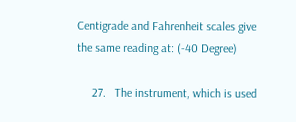Centigrade and Fahrenheit scales give the same reading at: (-40 Degree)

     27.   The instrument, which is used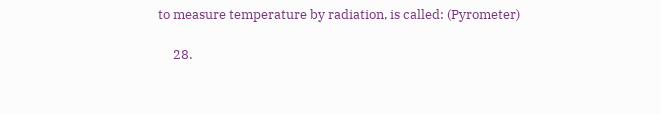to measure temperature by radiation, is called: (Pyrometer)

     28.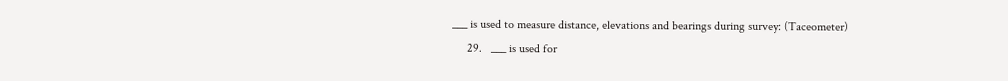___ is used to measure distance, elevations and bearings during survey: (Taceometer)
     29.   ___ is used for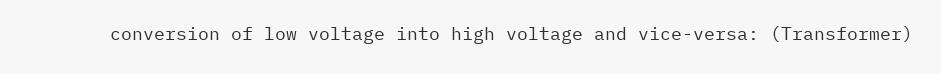conversion of low voltage into high voltage and vice-versa: (Transformer)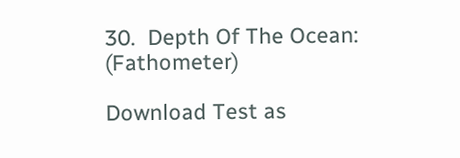30.  Depth Of The Ocean: (Fathometer)

Download Test as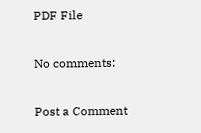PDF File

No comments:

Post a Comment